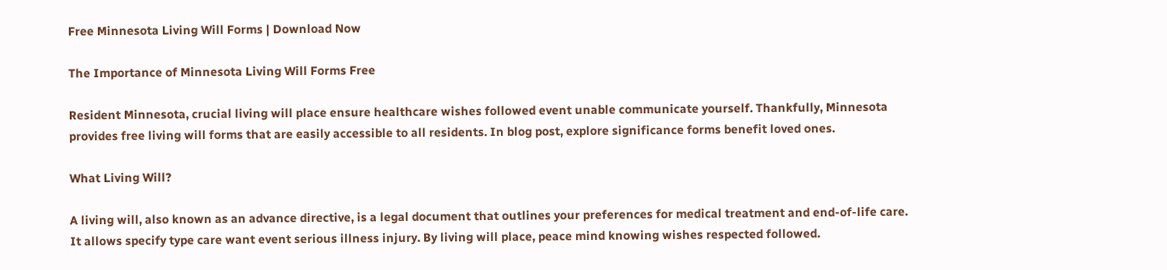Free Minnesota Living Will Forms | Download Now

The Importance of Minnesota Living Will Forms Free

Resident Minnesota, crucial living will place ensure healthcare wishes followed event unable communicate yourself. Thankfully, Minnesota provides free living will forms that are easily accessible to all residents. In blog post, explore significance forms benefit loved ones.

What Living Will?

A living will, also known as an advance directive, is a legal document that outlines your preferences for medical treatment and end-of-life care. It allows specify type care want event serious illness injury. By living will place, peace mind knowing wishes respected followed.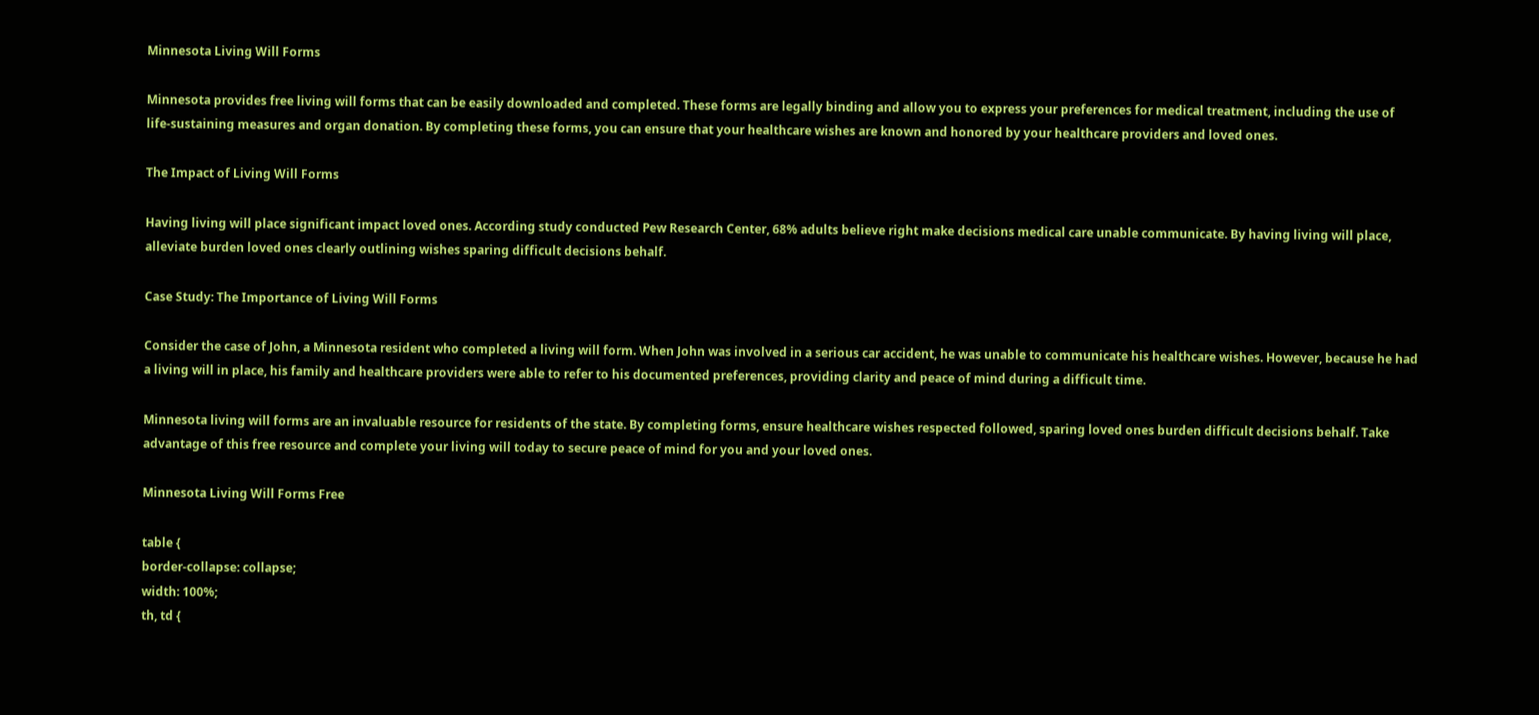Minnesota Living Will Forms

Minnesota provides free living will forms that can be easily downloaded and completed. These forms are legally binding and allow you to express your preferences for medical treatment, including the use of life-sustaining measures and organ donation. By completing these forms, you can ensure that your healthcare wishes are known and honored by your healthcare providers and loved ones.

The Impact of Living Will Forms

Having living will place significant impact loved ones. According study conducted Pew Research Center, 68% adults believe right make decisions medical care unable communicate. By having living will place, alleviate burden loved ones clearly outlining wishes sparing difficult decisions behalf.

Case Study: The Importance of Living Will Forms

Consider the case of John, a Minnesota resident who completed a living will form. When John was involved in a serious car accident, he was unable to communicate his healthcare wishes. However, because he had a living will in place, his family and healthcare providers were able to refer to his documented preferences, providing clarity and peace of mind during a difficult time.

Minnesota living will forms are an invaluable resource for residents of the state. By completing forms, ensure healthcare wishes respected followed, sparing loved ones burden difficult decisions behalf. Take advantage of this free resource and complete your living will today to secure peace of mind for you and your loved ones.

Minnesota Living Will Forms Free

table {
border-collapse: collapse;
width: 100%;
th, td {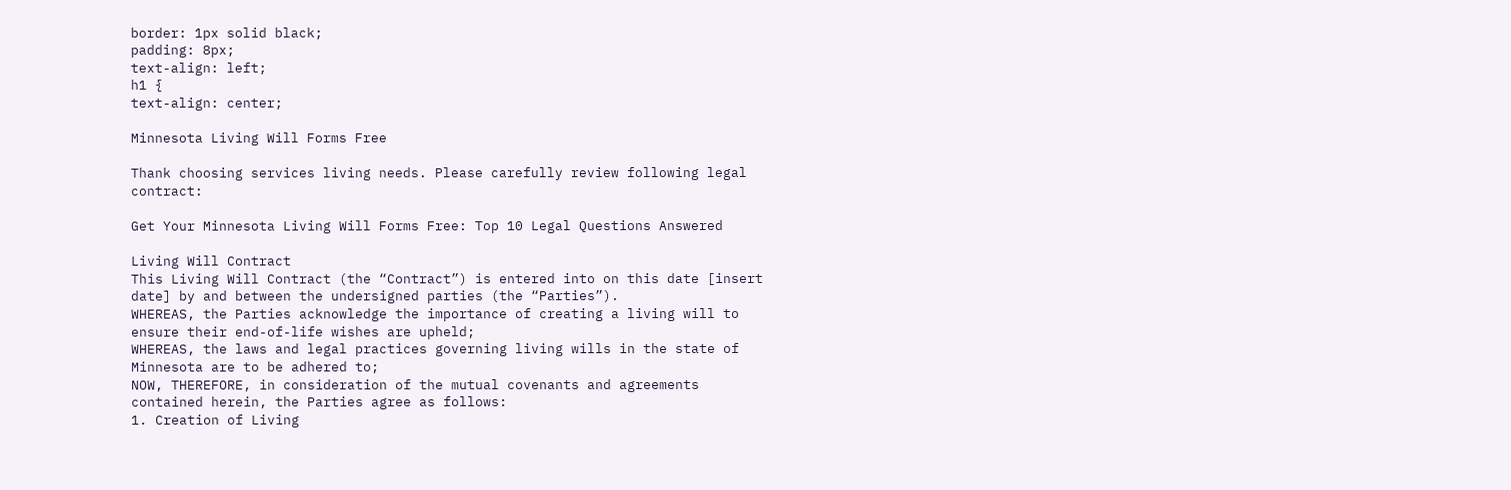border: 1px solid black;
padding: 8px;
text-align: left;
h1 {
text-align: center;

Minnesota Living Will Forms Free

Thank choosing services living needs. Please carefully review following legal contract:

Get Your Minnesota Living Will Forms Free: Top 10 Legal Questions Answered

Living Will Contract
This Living Will Contract (the “Contract”) is entered into on this date [insert date] by and between the undersigned parties (the “Parties”).
WHEREAS, the Parties acknowledge the importance of creating a living will to ensure their end-of-life wishes are upheld;
WHEREAS, the laws and legal practices governing living wills in the state of Minnesota are to be adhered to;
NOW, THEREFORE, in consideration of the mutual covenants and agreements contained herein, the Parties agree as follows:
1. Creation of Living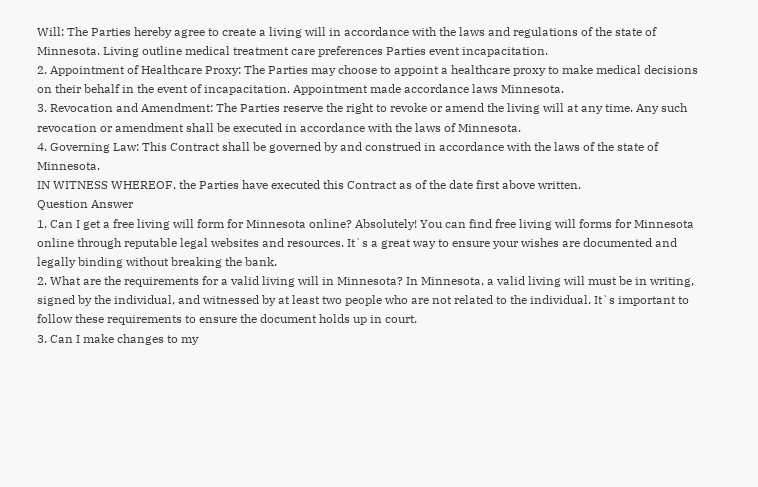Will: The Parties hereby agree to create a living will in accordance with the laws and regulations of the state of Minnesota. Living outline medical treatment care preferences Parties event incapacitation.
2. Appointment of Healthcare Proxy: The Parties may choose to appoint a healthcare proxy to make medical decisions on their behalf in the event of incapacitation. Appointment made accordance laws Minnesota.
3. Revocation and Amendment: The Parties reserve the right to revoke or amend the living will at any time. Any such revocation or amendment shall be executed in accordance with the laws of Minnesota.
4. Governing Law: This Contract shall be governed by and construed in accordance with the laws of the state of Minnesota.
IN WITNESS WHEREOF, the Parties have executed this Contract as of the date first above written.
Question Answer
1. Can I get a free living will form for Minnesota online? Absolutely! You can find free living will forms for Minnesota online through reputable legal websites and resources. It`s a great way to ensure your wishes are documented and legally binding without breaking the bank.
2. What are the requirements for a valid living will in Minnesota? In Minnesota, a valid living will must be in writing, signed by the individual, and witnessed by at least two people who are not related to the individual. It`s important to follow these requirements to ensure the document holds up in court.
3. Can I make changes to my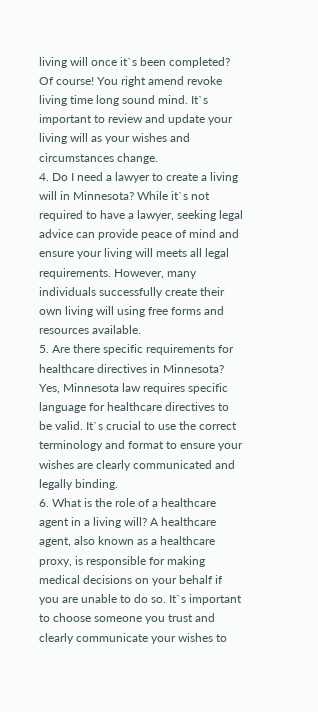living will once it`s been completed? Of course! You right amend revoke living time long sound mind. It`s important to review and update your living will as your wishes and circumstances change.
4. Do I need a lawyer to create a living will in Minnesota? While it`s not required to have a lawyer, seeking legal advice can provide peace of mind and ensure your living will meets all legal requirements. However, many individuals successfully create their own living will using free forms and resources available.
5. Are there specific requirements for healthcare directives in Minnesota? Yes, Minnesota law requires specific language for healthcare directives to be valid. It`s crucial to use the correct terminology and format to ensure your wishes are clearly communicated and legally binding.
6. What is the role of a healthcare agent in a living will? A healthcare agent, also known as a healthcare proxy, is responsible for making medical decisions on your behalf if you are unable to do so. It`s important to choose someone you trust and clearly communicate your wishes to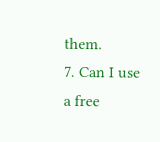them.
7. Can I use a free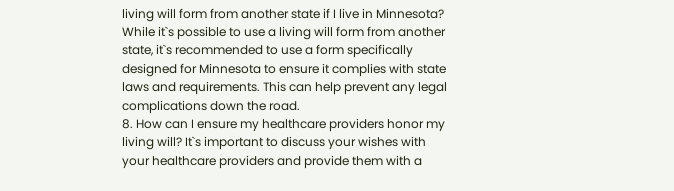living will form from another state if I live in Minnesota? While it`s possible to use a living will form from another state, it`s recommended to use a form specifically designed for Minnesota to ensure it complies with state laws and requirements. This can help prevent any legal complications down the road.
8. How can I ensure my healthcare providers honor my living will? It`s important to discuss your wishes with your healthcare providers and provide them with a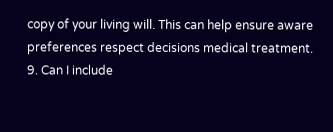copy of your living will. This can help ensure aware preferences respect decisions medical treatment.
9. Can I include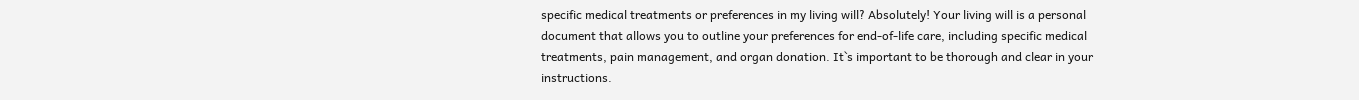specific medical treatments or preferences in my living will? Absolutely! Your living will is a personal document that allows you to outline your preferences for end-of-life care, including specific medical treatments, pain management, and organ donation. It`s important to be thorough and clear in your instructions.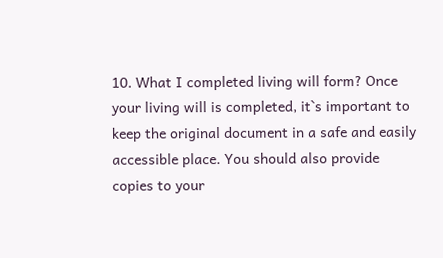10. What I completed living will form? Once your living will is completed, it`s important to keep the original document in a safe and easily accessible place. You should also provide copies to your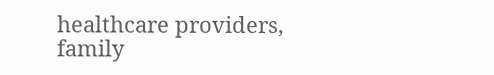healthcare providers, family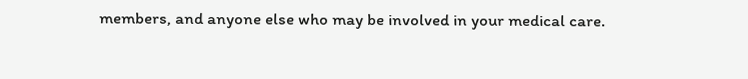members, and anyone else who may be involved in your medical care.